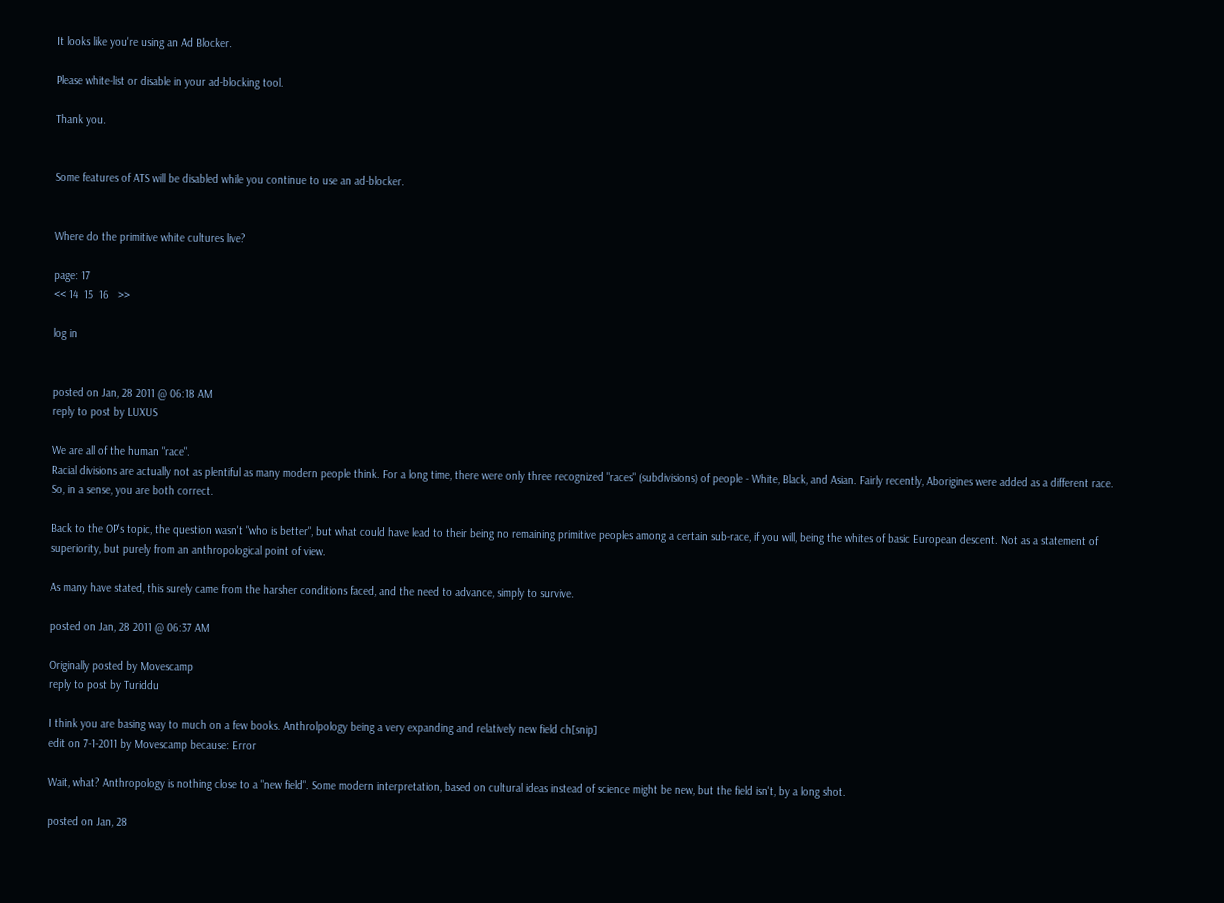It looks like you're using an Ad Blocker.

Please white-list or disable in your ad-blocking tool.

Thank you.


Some features of ATS will be disabled while you continue to use an ad-blocker.


Where do the primitive white cultures live?

page: 17
<< 14  15  16   >>

log in


posted on Jan, 28 2011 @ 06:18 AM
reply to post by LUXUS

We are all of the human "race".
Racial divisions are actually not as plentiful as many modern people think. For a long time, there were only three recognized "races" (subdivisions) of people - White, Black, and Asian. Fairly recently, Aborigines were added as a different race. So, in a sense, you are both correct.

Back to the OP's topic, the question wasn't "who is better", but what could have lead to their being no remaining primitive peoples among a certain sub-race, if you will, being the whites of basic European descent. Not as a statement of superiority, but purely from an anthropological point of view.

As many have stated, this surely came from the harsher conditions faced, and the need to advance, simply to survive.

posted on Jan, 28 2011 @ 06:37 AM

Originally posted by Movescamp
reply to post by Turiddu

I think you are basing way to much on a few books. Anthrolpology being a very expanding and relatively new field ch[snip]
edit on 7-1-2011 by Movescamp because: Error

Wait, what? Anthropology is nothing close to a "new field". Some modern interpretation, based on cultural ideas instead of science might be new, but the field isn't, by a long shot.

posted on Jan, 28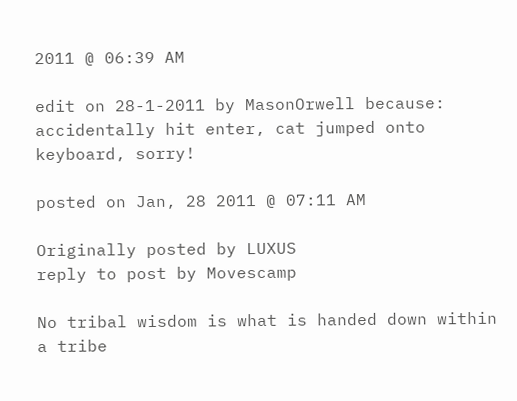2011 @ 06:39 AM

edit on 28-1-2011 by MasonOrwell because: accidentally hit enter, cat jumped onto keyboard, sorry!

posted on Jan, 28 2011 @ 07:11 AM

Originally posted by LUXUS
reply to post by Movescamp

No tribal wisdom is what is handed down within a tribe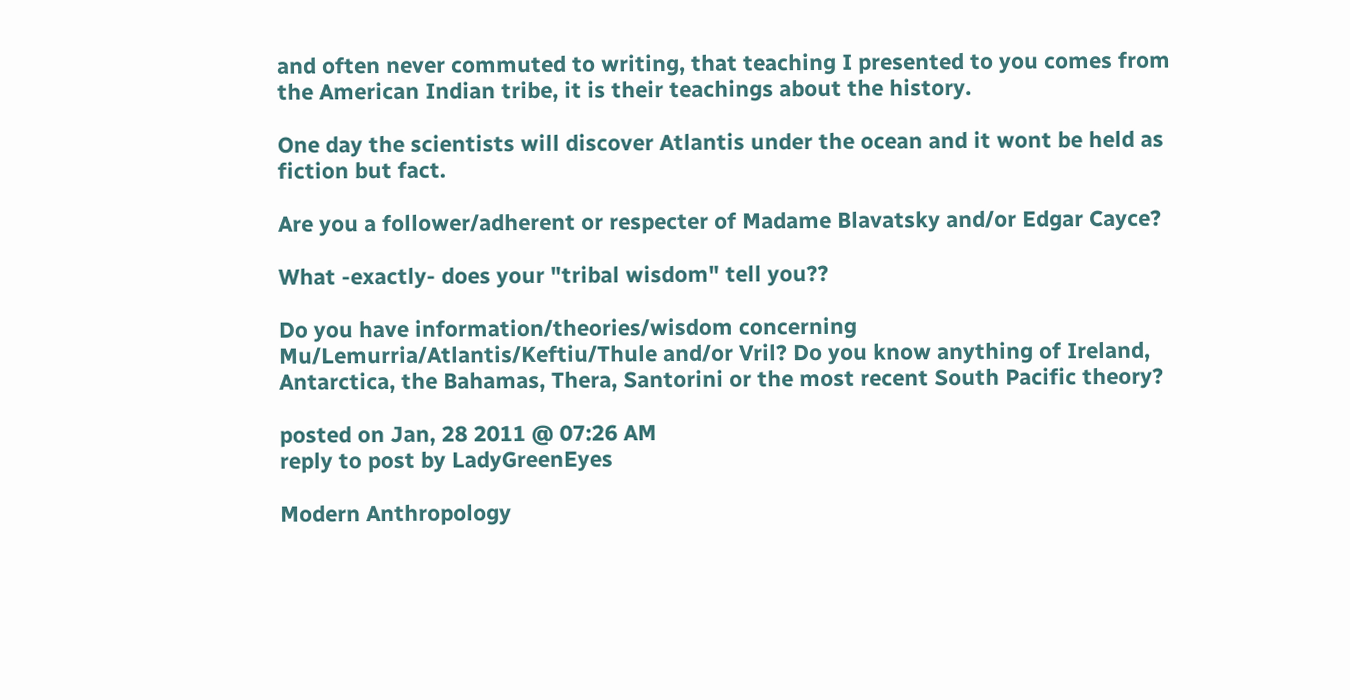and often never commuted to writing, that teaching I presented to you comes from the American Indian tribe, it is their teachings about the history.

One day the scientists will discover Atlantis under the ocean and it wont be held as fiction but fact.

Are you a follower/adherent or respecter of Madame Blavatsky and/or Edgar Cayce?

What -exactly- does your "tribal wisdom" tell you??

Do you have information/theories/wisdom concerning Mu/Lemurria/Atlantis/Keftiu/Thule and/or Vril? Do you know anything of Ireland, Antarctica, the Bahamas, Thera, Santorini or the most recent South Pacific theory?

posted on Jan, 28 2011 @ 07:26 AM
reply to post by LadyGreenEyes

Modern Anthropology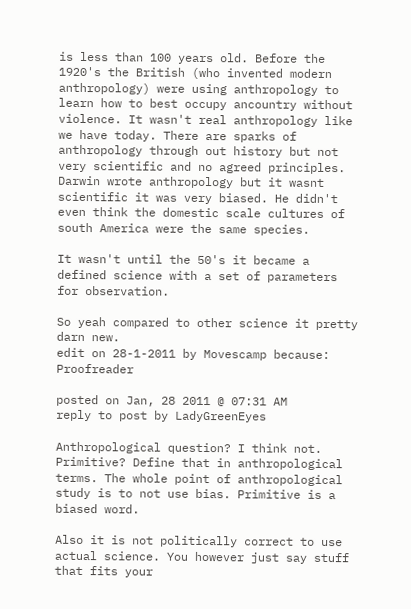is less than 100 years old. Before the 1920's the British (who invented modern anthropology) were using anthropology to learn how to best occupy ancountry without violence. It wasn't real anthropology like we have today. There are sparks of anthropology through out history but not very scientific and no agreed principles. Darwin wrote anthropology but it wasnt scientific it was very biased. He didn't even think the domestic scale cultures of south America were the same species.

It wasn't until the 50's it became a defined science with a set of parameters for observation.

So yeah compared to other science it pretty darn new.
edit on 28-1-2011 by Movescamp because: Proofreader

posted on Jan, 28 2011 @ 07:31 AM
reply to post by LadyGreenEyes

Anthropological question? I think not. Primitive? Define that in anthropological terms. The whole point of anthropological study is to not use bias. Primitive is a biased word.

Also it is not politically correct to use actual science. You however just say stuff that fits your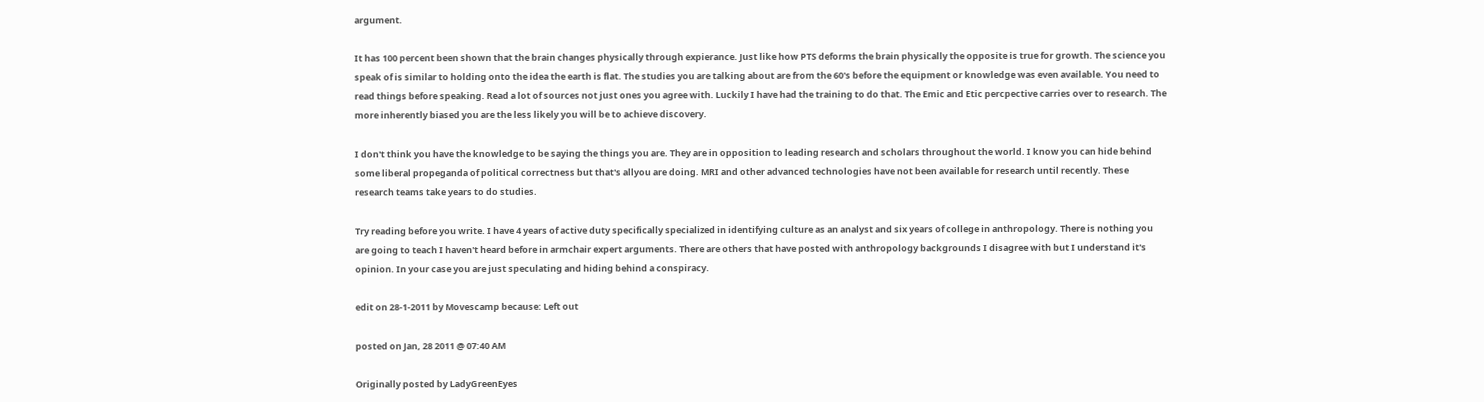argument.

It has 100 percent been shown that the brain changes physically through expierance. Just like how PTS deforms the brain physically the opposite is true for growth. The science you speak of is similar to holding onto the idea the earth is flat. The studies you are talking about are from the 60's before the equipment or knowledge was even available. You need to read things before speaking. Read a lot of sources not just ones you agree with. Luckily I have had the training to do that. The Emic and Etic percpective carries over to research. The more inherently biased you are the less likely you will be to achieve discovery.

I don't think you have the knowledge to be saying the things you are. They are in opposition to leading research and scholars throughout the world. I know you can hide behind some liberal propeganda of political correctness but that's allyou are doing. MRI and other advanced technologies have not been available for research until recently. These research teams take years to do studies.

Try reading before you write. I have 4 years of active duty specifically specialized in identifying culture as an analyst and six years of college in anthropology. There is nothing you are going to teach I haven't heard before in armchair expert arguments. There are others that have posted with anthropology backgrounds I disagree with but I understand it's opinion. In your case you are just speculating and hiding behind a conspiracy.

edit on 28-1-2011 by Movescamp because: Left out

posted on Jan, 28 2011 @ 07:40 AM

Originally posted by LadyGreenEyes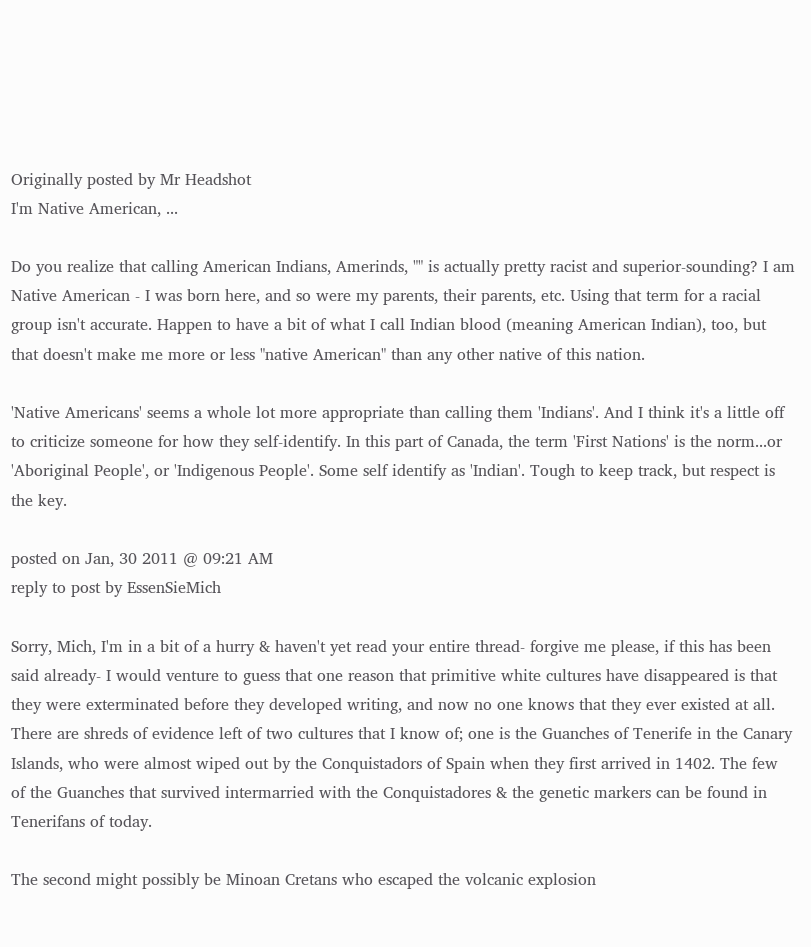Originally posted by Mr Headshot
I'm Native American, ...

Do you realize that calling American Indians, Amerinds, "" is actually pretty racist and superior-sounding? I am Native American - I was born here, and so were my parents, their parents, etc. Using that term for a racial group isn't accurate. Happen to have a bit of what I call Indian blood (meaning American Indian), too, but that doesn't make me more or less "native American" than any other native of this nation.

'Native Americans' seems a whole lot more appropriate than calling them 'Indians'. And I think it's a little off to criticize someone for how they self-identify. In this part of Canada, the term 'First Nations' is the norm...or 'Aboriginal People', or 'Indigenous People'. Some self identify as 'Indian'. Tough to keep track, but respect is the key.

posted on Jan, 30 2011 @ 09:21 AM
reply to post by EssenSieMich

Sorry, Mich, I'm in a bit of a hurry & haven't yet read your entire thread- forgive me please, if this has been said already- I would venture to guess that one reason that primitive white cultures have disappeared is that they were exterminated before they developed writing, and now no one knows that they ever existed at all. There are shreds of evidence left of two cultures that I know of; one is the Guanches of Tenerife in the Canary Islands, who were almost wiped out by the Conquistadors of Spain when they first arrived in 1402. The few of the Guanches that survived intermarried with the Conquistadores & the genetic markers can be found in Tenerifans of today.

The second might possibly be Minoan Cretans who escaped the volcanic explosion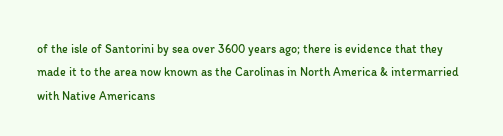of the isle of Santorini by sea over 3600 years ago; there is evidence that they made it to the area now known as the Carolinas in North America & intermarried with Native Americans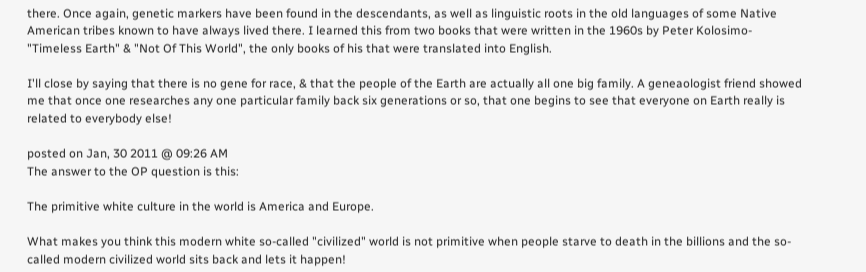there. Once again, genetic markers have been found in the descendants, as well as linguistic roots in the old languages of some Native American tribes known to have always lived there. I learned this from two books that were written in the 1960s by Peter Kolosimo- "Timeless Earth" & "Not Of This World", the only books of his that were translated into English.

I'll close by saying that there is no gene for race, & that the people of the Earth are actually all one big family. A geneaologist friend showed me that once one researches any one particular family back six generations or so, that one begins to see that everyone on Earth really is related to everybody else!

posted on Jan, 30 2011 @ 09:26 AM
The answer to the OP question is this:

The primitive white culture in the world is America and Europe.

What makes you think this modern white so-called "civilized" world is not primitive when people starve to death in the billions and the so-called modern civilized world sits back and lets it happen!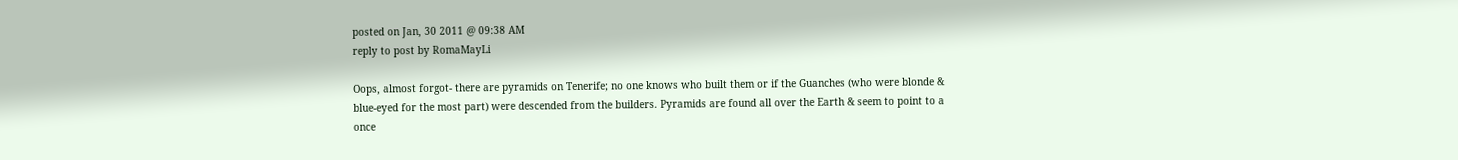posted on Jan, 30 2011 @ 09:38 AM
reply to post by RomaMayLi

Oops, almost forgot- there are pyramids on Tenerife; no one knows who built them or if the Guanches (who were blonde & blue-eyed for the most part) were descended from the builders. Pyramids are found all over the Earth & seem to point to a once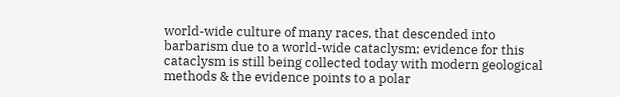world-wide culture of many races, that descended into barbarism due to a world-wide cataclysm; evidence for this cataclysm is still being collected today with modern geological methods & the evidence points to a polar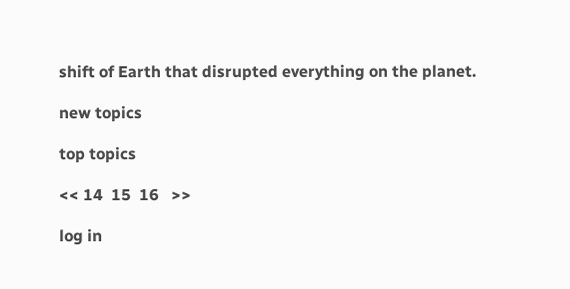shift of Earth that disrupted everything on the planet.

new topics

top topics

<< 14  15  16   >>

log in